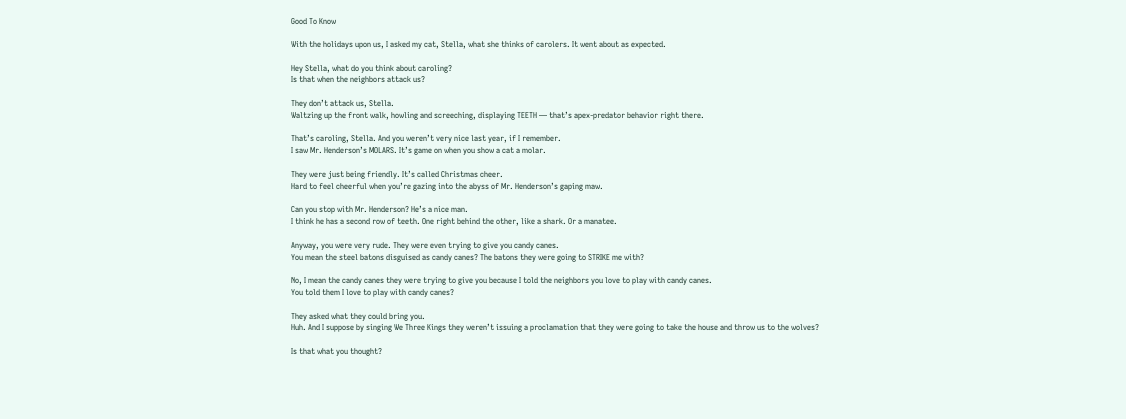Good To Know

With the holidays upon us, I asked my cat, Stella, what she thinks of carolers. It went about as expected.

Hey Stella, what do you think about caroling?
Is that when the neighbors attack us?

They don’t attack us, Stella.
Waltzing up the front walk, howling and screeching, displaying TEETH — that’s apex-predator behavior right there.

That’s caroling, Stella. And you weren’t very nice last year, if I remember.
I saw Mr. Henderson’s MOLARS. It’s game on when you show a cat a molar.

They were just being friendly. It’s called Christmas cheer.
Hard to feel cheerful when you’re gazing into the abyss of Mr. Henderson’s gaping maw.

Can you stop with Mr. Henderson? He’s a nice man.
I think he has a second row of teeth. One right behind the other, like a shark. Or a manatee.

Anyway, you were very rude. They were even trying to give you candy canes.
You mean the steel batons disguised as candy canes? The batons they were going to STRIKE me with?

No, I mean the candy canes they were trying to give you because I told the neighbors you love to play with candy canes.
You told them I love to play with candy canes?

They asked what they could bring you.
Huh. And I suppose by singing We Three Kings they weren’t issuing a proclamation that they were going to take the house and throw us to the wolves?

Is that what you thought?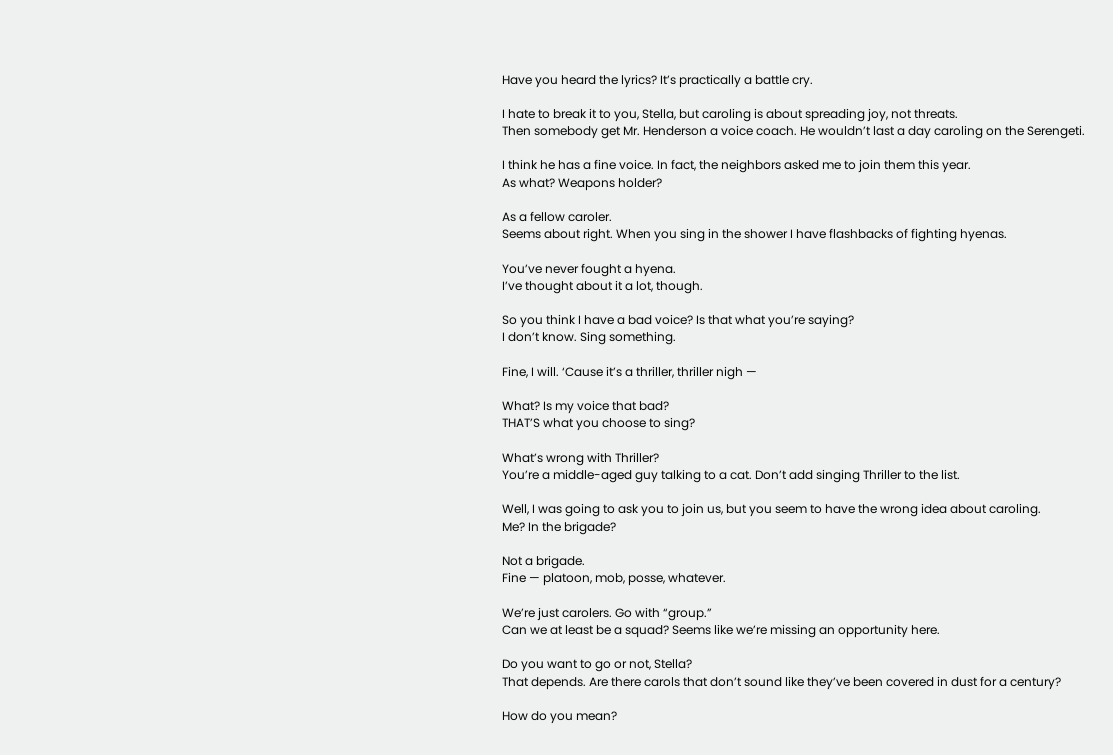Have you heard the lyrics? It’s practically a battle cry.

I hate to break it to you, Stella, but caroling is about spreading joy, not threats.
Then somebody get Mr. Henderson a voice coach. He wouldn’t last a day caroling on the Serengeti.

I think he has a fine voice. In fact, the neighbors asked me to join them this year.
As what? Weapons holder?

As a fellow caroler.
Seems about right. When you sing in the shower I have flashbacks of fighting hyenas.

You’ve never fought a hyena.
I’ve thought about it a lot, though.

So you think I have a bad voice? Is that what you’re saying?
I don’t know. Sing something.

Fine, I will. ‘Cause it’s a thriller, thriller nigh —

What? Is my voice that bad?
THAT’S what you choose to sing?

What’s wrong with Thriller?
You’re a middle-aged guy talking to a cat. Don’t add singing Thriller to the list.

Well, I was going to ask you to join us, but you seem to have the wrong idea about caroling.
Me? In the brigade?

Not a brigade.
Fine — platoon, mob, posse, whatever.

We’re just carolers. Go with “group.”
Can we at least be a squad? Seems like we’re missing an opportunity here.

Do you want to go or not, Stella?
That depends. Are there carols that don’t sound like they’ve been covered in dust for a century?

How do you mean?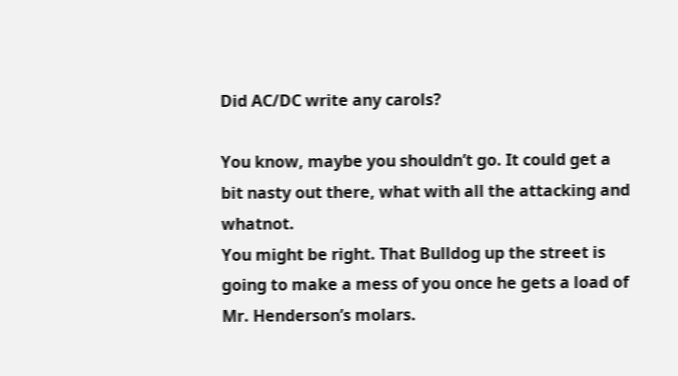Did AC/DC write any carols?

You know, maybe you shouldn’t go. It could get a bit nasty out there, what with all the attacking and whatnot.
You might be right. That Bulldog up the street is going to make a mess of you once he gets a load of Mr. Henderson’s molars.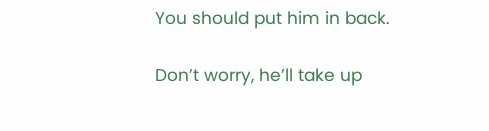You should put him in back.

Don’t worry, he’ll take up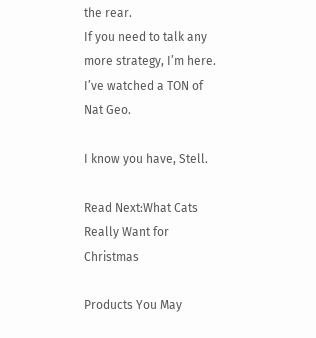the rear.
If you need to talk any more strategy, I’m here. I’ve watched a TON of Nat Geo.

I know you have, Stell.

Read Next:What Cats Really Want for Christmas

Products You May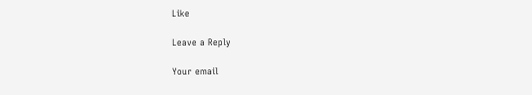Like

Leave a Reply

Your email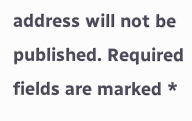address will not be published. Required fields are marked *